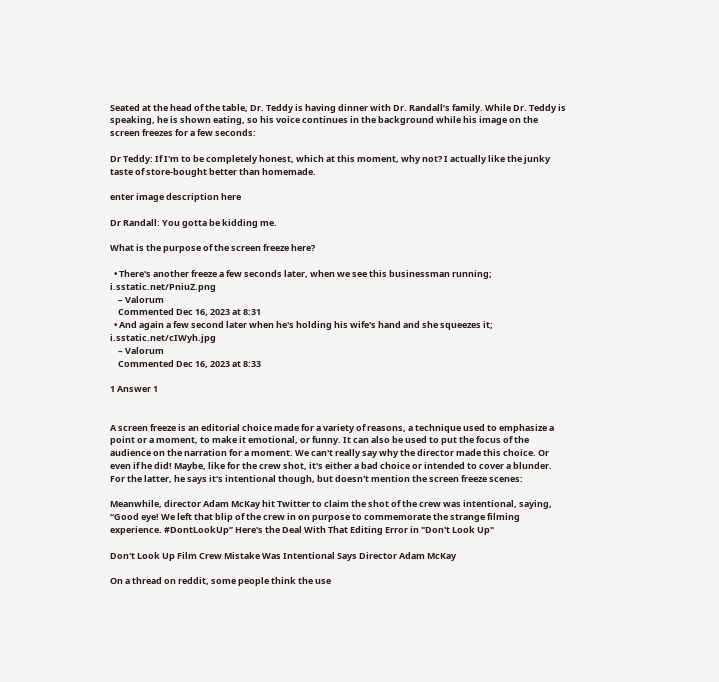Seated at the head of the table, Dr. Teddy is having dinner with Dr. Randall’s family. While Dr. Teddy is speaking, he is shown eating, so his voice continues in the background while his image on the screen freezes for a few seconds:

Dr Teddy: If I'm to be completely honest, which at this moment, why not? I actually like the junky taste of store-bought better than homemade.

enter image description here

Dr Randall: You gotta be kidding me.

What is the purpose of the screen freeze here?

  • There's another freeze a few seconds later, when we see this businessman running; i.sstatic.net/PniuZ.png
    – Valorum
    Commented Dec 16, 2023 at 8:31
  • And again a few second later when he's holding his wife's hand and she squeezes it; i.sstatic.net/cIWyh.jpg
    – Valorum
    Commented Dec 16, 2023 at 8:33

1 Answer 1


A screen freeze is an editorial choice made for a variety of reasons, a technique used to emphasize a point or a moment, to make it emotional, or funny. It can also be used to put the focus of the audience on the narration for a moment. We can't really say why the director made this choice. Or even if he did! Maybe, like for the crew shot, it's either a bad choice or intended to cover a blunder. For the latter, he says it's intentional though, but doesn't mention the screen freeze scenes:

Meanwhile, director Adam McKay hit Twitter to claim the shot of the crew was intentional, saying, “Good eye! We left that blip of the crew in on purpose to commemorate the strange filming experience. #DontLookUp” Here's the Deal With That Editing Error in "Don't Look Up"

Don't Look Up Film Crew Mistake Was Intentional Says Director Adam McKay

On a thread on reddit, some people think the use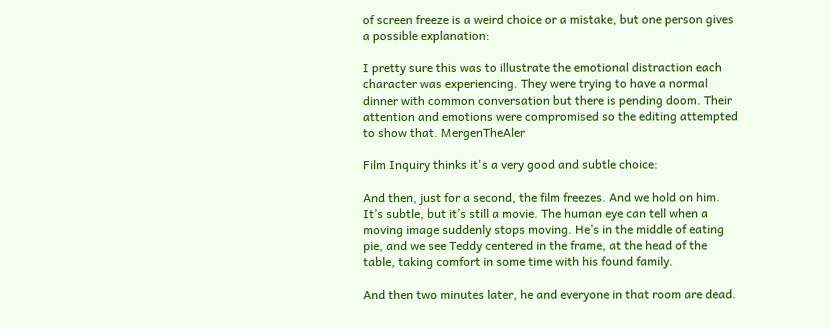of screen freeze is a weird choice or a mistake, but one person gives a possible explanation:

I pretty sure this was to illustrate the emotional distraction each character was experiencing. They were trying to have a normal dinner with common conversation but there is pending doom. Their attention and emotions were compromised so the editing attempted to show that. MergenTheAler

Film Inquiry thinks it's a very good and subtle choice:

And then, just for a second, the film freezes. And we hold on him. It’s subtle, but it’s still a movie. The human eye can tell when a moving image suddenly stops moving. He’s in the middle of eating pie, and we see Teddy centered in the frame, at the head of the table, taking comfort in some time with his found family.

And then two minutes later, he and everyone in that room are dead.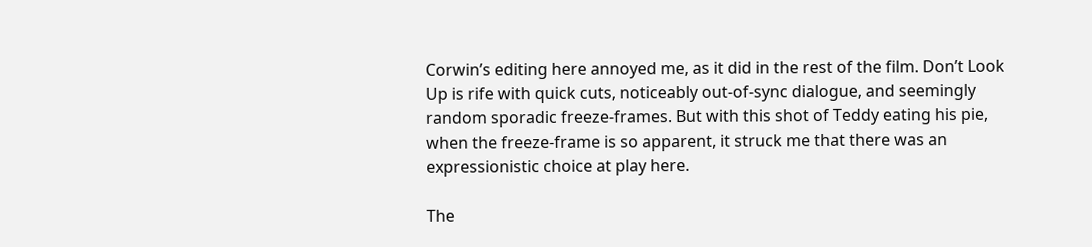Corwin’s editing here annoyed me, as it did in the rest of the film. Don’t Look Up is rife with quick cuts, noticeably out-of-sync dialogue, and seemingly random sporadic freeze-frames. But with this shot of Teddy eating his pie, when the freeze-frame is so apparent, it struck me that there was an expressionistic choice at play here.

The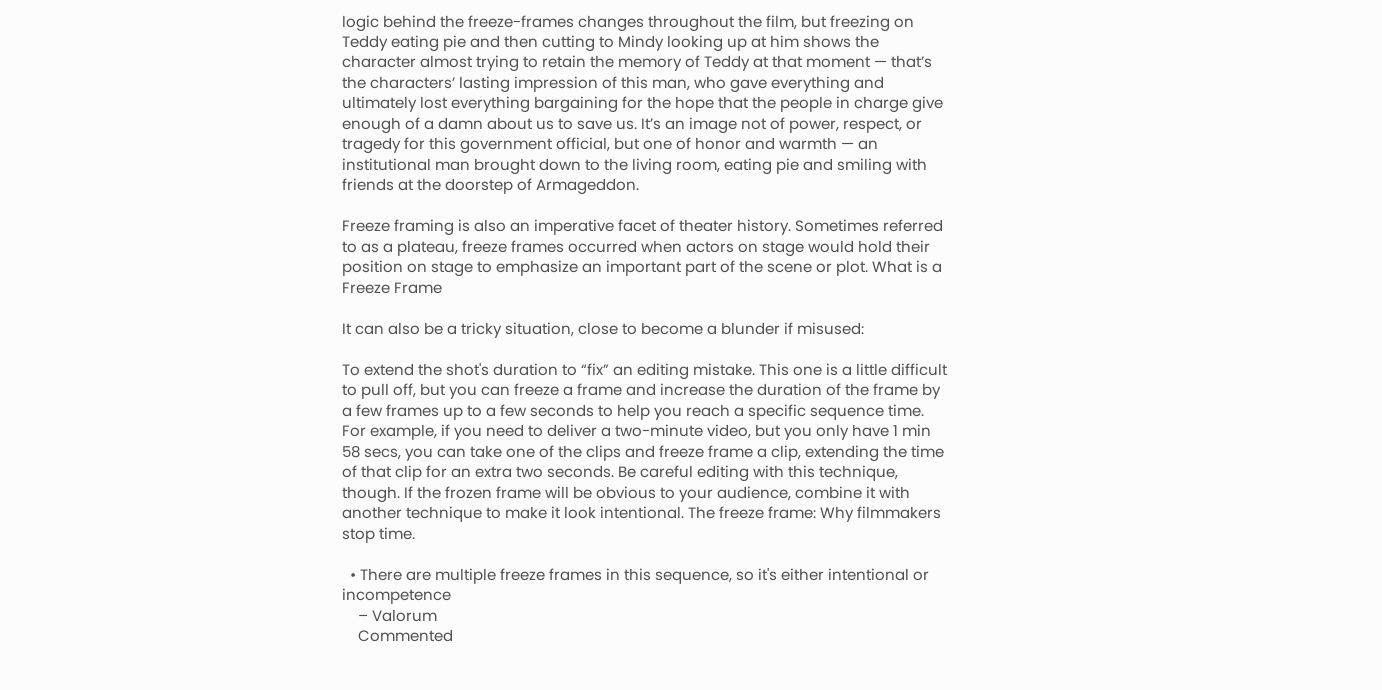logic behind the freeze-frames changes throughout the film, but freezing on Teddy eating pie and then cutting to Mindy looking up at him shows the character almost trying to retain the memory of Teddy at that moment — that’s the characters’ lasting impression of this man, who gave everything and ultimately lost everything bargaining for the hope that the people in charge give enough of a damn about us to save us. It’s an image not of power, respect, or tragedy for this government official, but one of honor and warmth — an institutional man brought down to the living room, eating pie and smiling with friends at the doorstep of Armageddon.

Freeze framing is also an imperative facet of theater history. Sometimes referred to as a plateau, freeze frames occurred when actors on stage would hold their position on stage to emphasize an important part of the scene or plot. What is a Freeze Frame

It can also be a tricky situation, close to become a blunder if misused:

To extend the shot's duration to “fix” an editing mistake. This one is a little difficult to pull off, but you can freeze a frame and increase the duration of the frame by a few frames up to a few seconds to help you reach a specific sequence time. For example, if you need to deliver a two-minute video, but you only have 1 min 58 secs, you can take one of the clips and freeze frame a clip, extending the time of that clip for an extra two seconds. Be careful editing with this technique, though. If the frozen frame will be obvious to your audience, combine it with another technique to make it look intentional. The freeze frame: Why filmmakers stop time.

  • There are multiple freeze frames in this sequence, so it's either intentional or incompetence
    – Valorum
    Commented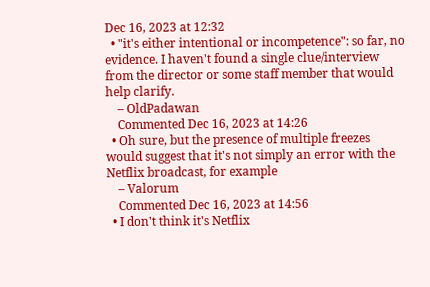Dec 16, 2023 at 12:32
  • "it's either intentional or incompetence": so far, no evidence. I haven't found a single clue/interview from the director or some staff member that would help clarify.
    – OldPadawan
    Commented Dec 16, 2023 at 14:26
  • Oh sure, but the presence of multiple freezes would suggest that it's not simply an error with the Netflix broadcast, for example
    – Valorum
    Commented Dec 16, 2023 at 14:56
  • I don't think it's Netflix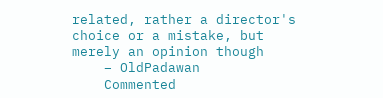related, rather a director's choice or a mistake, but merely an opinion though
    – OldPadawan
    Commented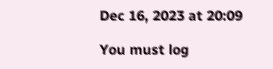Dec 16, 2023 at 20:09

You must log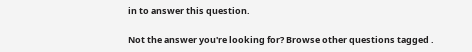in to answer this question.

Not the answer you're looking for? Browse other questions tagged .